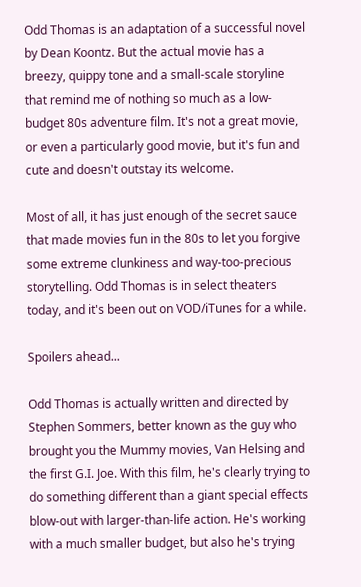Odd Thomas is an adaptation of a successful novel by Dean Koontz. But the actual movie has a breezy, quippy tone and a small-scale storyline that remind me of nothing so much as a low-budget 80s adventure film. It's not a great movie, or even a particularly good movie, but it's fun and cute and doesn't outstay its welcome.

Most of all, it has just enough of the secret sauce that made movies fun in the 80s to let you forgive some extreme clunkiness and way-too-precious storytelling. Odd Thomas is in select theaters today, and it's been out on VOD/iTunes for a while.

Spoilers ahead...

Odd Thomas is actually written and directed by Stephen Sommers, better known as the guy who brought you the Mummy movies, Van Helsing and the first G.I. Joe. With this film, he's clearly trying to do something different than a giant special effects blow-out with larger-than-life action. He's working with a much smaller budget, but also he's trying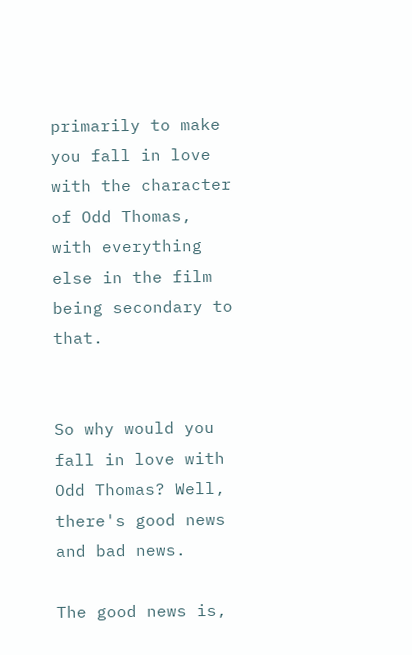primarily to make you fall in love with the character of Odd Thomas, with everything else in the film being secondary to that.


So why would you fall in love with Odd Thomas? Well, there's good news and bad news.

The good news is,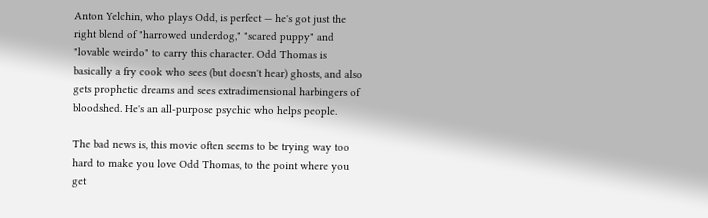Anton Yelchin, who plays Odd, is perfect — he's got just the right blend of "harrowed underdog," "scared puppy" and "lovable weirdo" to carry this character. Odd Thomas is basically a fry cook who sees (but doesn't hear) ghosts, and also gets prophetic dreams and sees extradimensional harbingers of bloodshed. He's an all-purpose psychic who helps people.

The bad news is, this movie often seems to be trying way too hard to make you love Odd Thomas, to the point where you get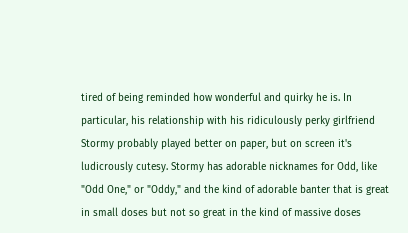tired of being reminded how wonderful and quirky he is. In particular, his relationship with his ridiculously perky girlfriend Stormy probably played better on paper, but on screen it's ludicrously cutesy. Stormy has adorable nicknames for Odd, like "Odd One," or "Oddy," and the kind of adorable banter that is great in small doses but not so great in the kind of massive doses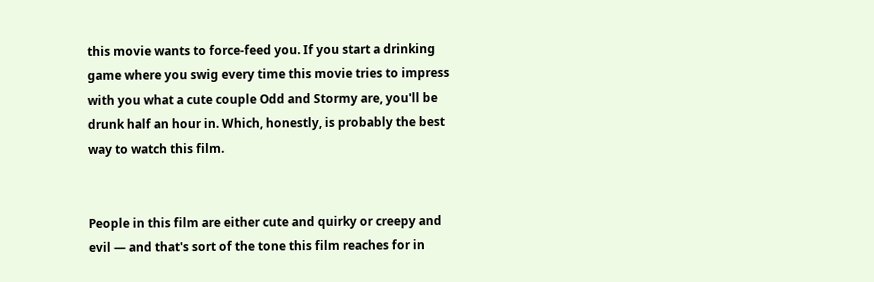this movie wants to force-feed you. If you start a drinking game where you swig every time this movie tries to impress with you what a cute couple Odd and Stormy are, you'll be drunk half an hour in. Which, honestly, is probably the best way to watch this film.


People in this film are either cute and quirky or creepy and evil — and that's sort of the tone this film reaches for in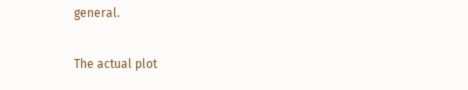general.

The actual plot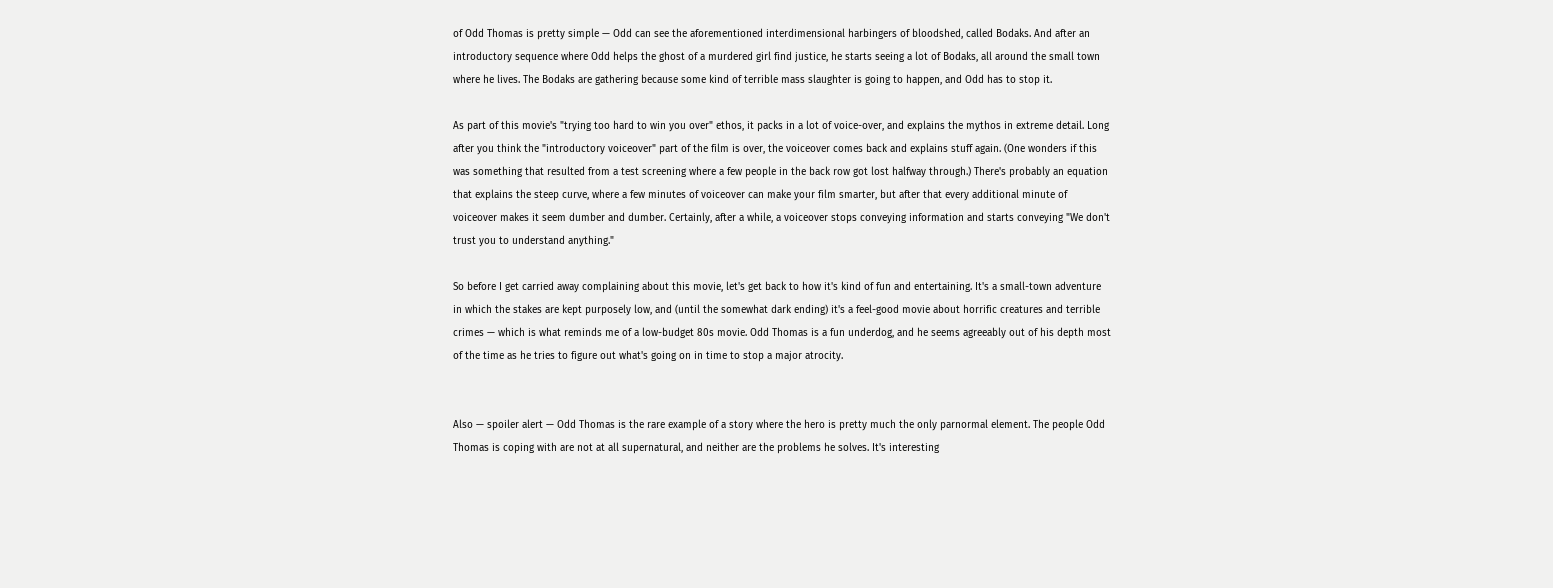of Odd Thomas is pretty simple — Odd can see the aforementioned interdimensional harbingers of bloodshed, called Bodaks. And after an introductory sequence where Odd helps the ghost of a murdered girl find justice, he starts seeing a lot of Bodaks, all around the small town where he lives. The Bodaks are gathering because some kind of terrible mass slaughter is going to happen, and Odd has to stop it.

As part of this movie's "trying too hard to win you over" ethos, it packs in a lot of voice-over, and explains the mythos in extreme detail. Long after you think the "introductory voiceover" part of the film is over, the voiceover comes back and explains stuff again. (One wonders if this was something that resulted from a test screening where a few people in the back row got lost halfway through.) There's probably an equation that explains the steep curve, where a few minutes of voiceover can make your film smarter, but after that every additional minute of voiceover makes it seem dumber and dumber. Certainly, after a while, a voiceover stops conveying information and starts conveying "We don't trust you to understand anything."

So before I get carried away complaining about this movie, let's get back to how it's kind of fun and entertaining. It's a small-town adventure in which the stakes are kept purposely low, and (until the somewhat dark ending) it's a feel-good movie about horrific creatures and terrible crimes — which is what reminds me of a low-budget 80s movie. Odd Thomas is a fun underdog, and he seems agreeably out of his depth most of the time as he tries to figure out what's going on in time to stop a major atrocity.


Also — spoiler alert — Odd Thomas is the rare example of a story where the hero is pretty much the only parnormal element. The people Odd Thomas is coping with are not at all supernatural, and neither are the problems he solves. It's interesting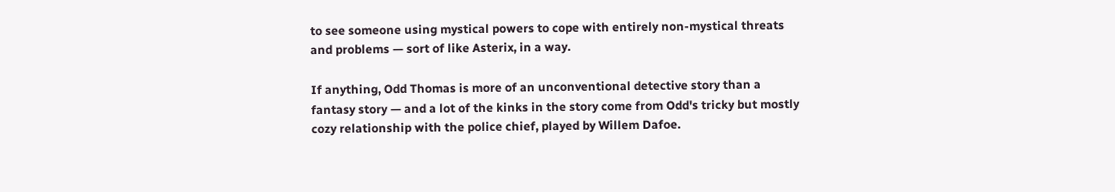to see someone using mystical powers to cope with entirely non-mystical threats and problems — sort of like Asterix, in a way.

If anything, Odd Thomas is more of an unconventional detective story than a fantasy story — and a lot of the kinks in the story come from Odd's tricky but mostly cozy relationship with the police chief, played by Willem Dafoe.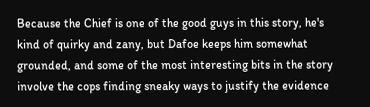Because the Chief is one of the good guys in this story, he's kind of quirky and zany, but Dafoe keeps him somewhat grounded, and some of the most interesting bits in the story involve the cops finding sneaky ways to justify the evidence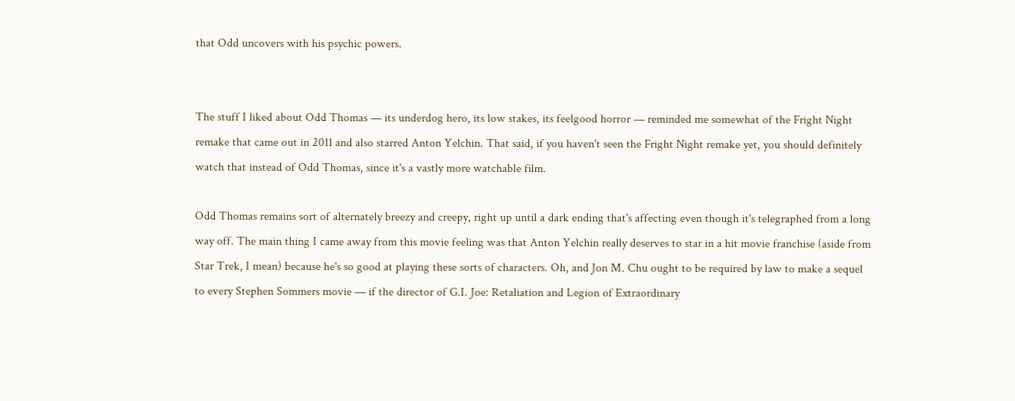that Odd uncovers with his psychic powers.


The stuff I liked about Odd Thomas — its underdog hero, its low stakes, its feelgood horror — reminded me somewhat of the Fright Night remake that came out in 2011 and also starred Anton Yelchin. That said, if you haven't seen the Fright Night remake yet, you should definitely watch that instead of Odd Thomas, since it's a vastly more watchable film.

Odd Thomas remains sort of alternately breezy and creepy, right up until a dark ending that's affecting even though it's telegraphed from a long way off. The main thing I came away from this movie feeling was that Anton Yelchin really deserves to star in a hit movie franchise (aside from Star Trek, I mean) because he's so good at playing these sorts of characters. Oh, and Jon M. Chu ought to be required by law to make a sequel to every Stephen Sommers movie — if the director of G.I. Joe: Retaliation and Legion of Extraordinary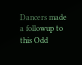Dancers made a followup to this Odd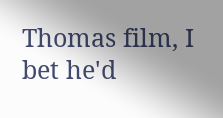Thomas film, I bet he'd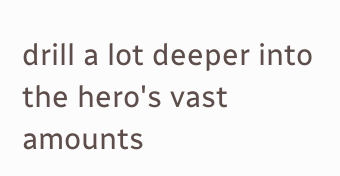drill a lot deeper into the hero's vast amounts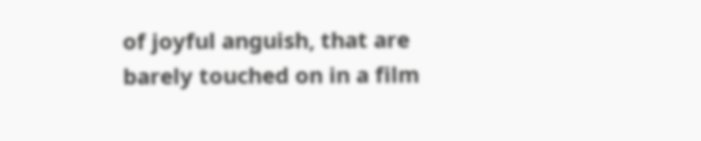of joyful anguish, that are barely touched on in a film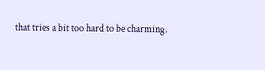that tries a bit too hard to be charming.